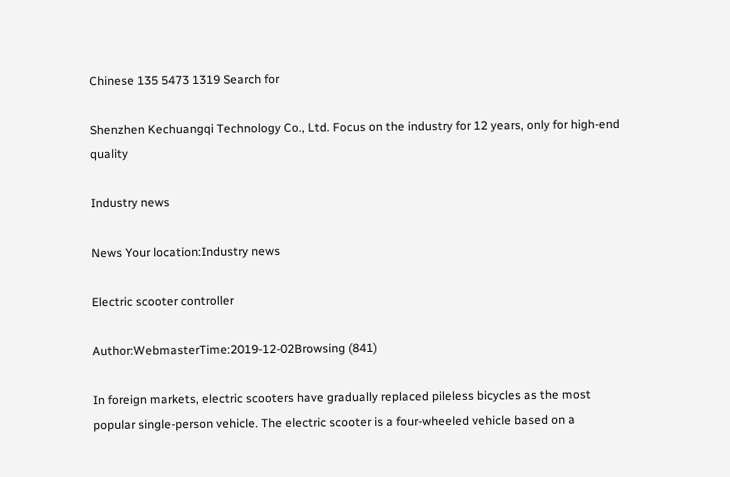Chinese 135 5473 1319 Search for

Shenzhen Kechuangqi Technology Co., Ltd. Focus on the industry for 12 years, only for high-end quality

Industry news

News Your location:Industry news

Electric scooter controller

Author:WebmasterTime:2019-12-02Browsing (841)

In foreign markets, electric scooters have gradually replaced pileless bicycles as the most popular single-person vehicle. The electric scooter is a four-wheeled vehicle based on a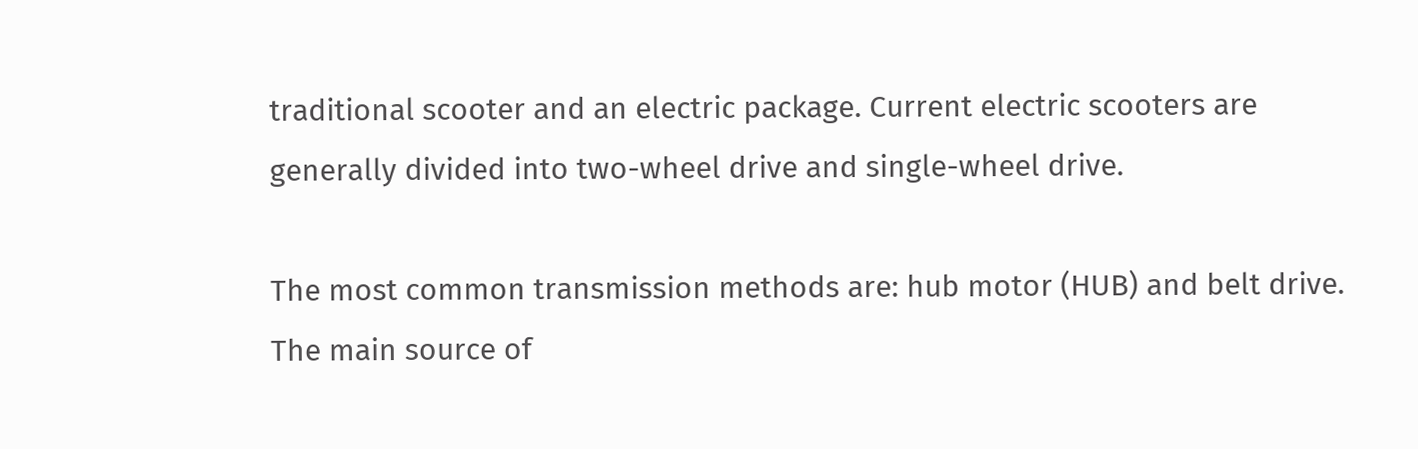traditional scooter and an electric package. Current electric scooters are generally divided into two-wheel drive and single-wheel drive.

The most common transmission methods are: hub motor (HUB) and belt drive. The main source of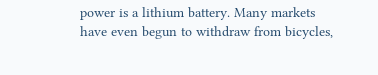power is a lithium battery. Many markets have even begun to withdraw from bicycles,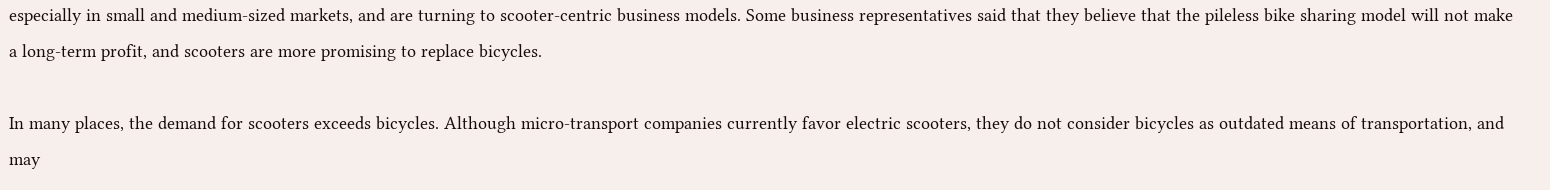especially in small and medium-sized markets, and are turning to scooter-centric business models. Some business representatives said that they believe that the pileless bike sharing model will not make a long-term profit, and scooters are more promising to replace bicycles.

In many places, the demand for scooters exceeds bicycles. Although micro-transport companies currently favor electric scooters, they do not consider bicycles as outdated means of transportation, and may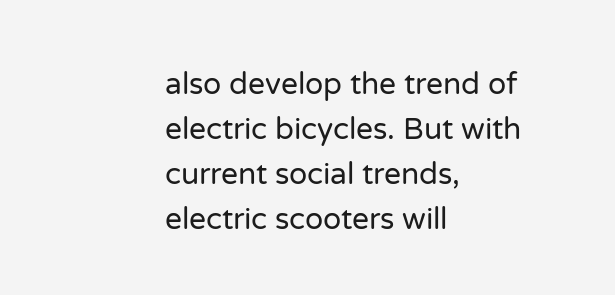also develop the trend of electric bicycles. But with current social trends, electric scooters will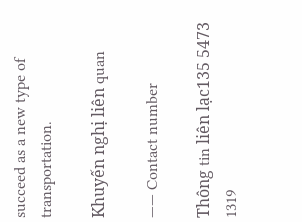succeed as a new type of transportation.

Khuyến nghị liên quan

—— Contact number

Thông tin liên lạc135 5473 1319